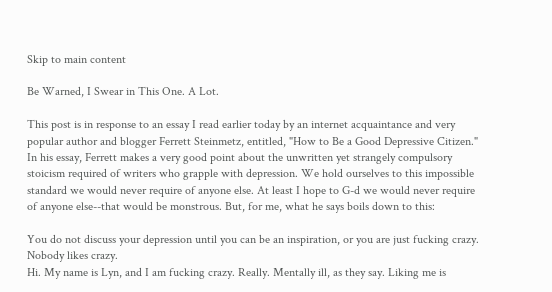Skip to main content

Be Warned, I Swear in This One. A Lot.

This post is in response to an essay I read earlier today by an internet acquaintance and very popular author and blogger Ferrett Steinmetz, entitled, "How to Be a Good Depressive Citizen." In his essay, Ferrett makes a very good point about the unwritten yet strangely compulsory stoicism required of writers who grapple with depression. We hold ourselves to this impossible standard we would never require of anyone else. At least I hope to G-d we would never require of anyone else--that would be monstrous. But, for me, what he says boils down to this:

You do not discuss your depression until you can be an inspiration, or you are just fucking crazy.
Nobody likes crazy.
Hi. My name is Lyn, and I am fucking crazy. Really. Mentally ill, as they say. Liking me is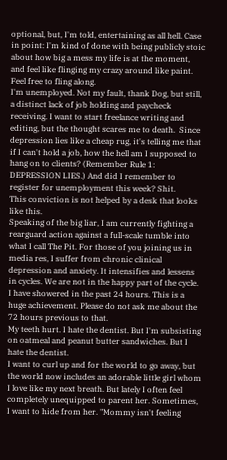optional, but, I'm told, entertaining as all hell. Case in point: I'm kind of done with being publicly stoic about how big a mess my life is at the moment, and feel like flinging my crazy around like paint. Feel free to fling along.
I'm unemployed. Not my fault, thank Dog, but still, a distinct lack of job holding and paycheck receiving. I want to start freelance writing and editing, but the thought scares me to death.  Since depression lies like a cheap rug, it's telling me that if I can't hold a job, how the hell am I supposed to hang on to clients? (Remember Rule 1: DEPRESSION LIES.) And did I remember to register for unemployment this week? Shit.
This conviction is not helped by a desk that looks like this.
Speaking of the big liar, I am currently fighting a rearguard action against a full-scale tumble into what I call The Pit. For those of you joining us in media res, I suffer from chronic clinical depression and anxiety. It intensifies and lessens in cycles. We are not in the happy part of the cycle. I have showered in the past 24 hours. This is a huge achievement. Please do not ask me about the 72 hours previous to that.
My teeth hurt. I hate the dentist. But I'm subsisting on oatmeal and peanut butter sandwiches. But I hate the dentist.
I want to curl up and for the world to go away, but the world now includes an adorable little girl whom I love like my next breath. But lately I often feel completely unequipped to parent her. Sometimes, I want to hide from her. "Mommy isn't feeling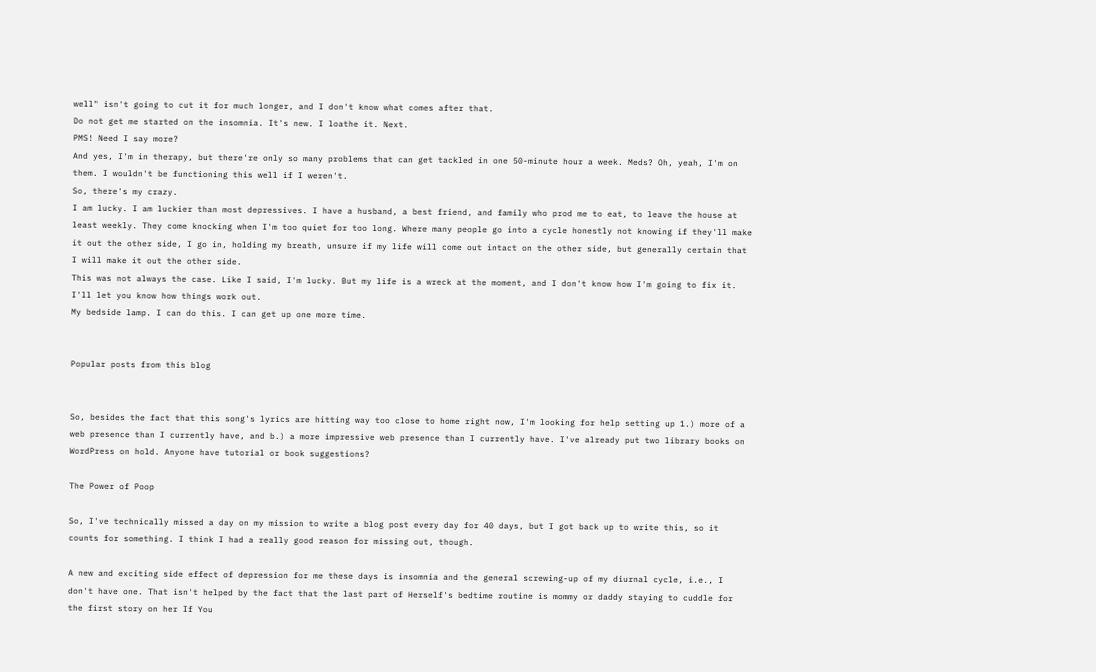well" isn't going to cut it for much longer, and I don't know what comes after that.
Do not get me started on the insomnia. It's new. I loathe it. Next.
PMS! Need I say more?
And yes, I'm in therapy, but there're only so many problems that can get tackled in one 50-minute hour a week. Meds? Oh, yeah, I'm on them. I wouldn't be functioning this well if I weren't.
So, there's my crazy.
I am lucky. I am luckier than most depressives. I have a husband, a best friend, and family who prod me to eat, to leave the house at least weekly. They come knocking when I'm too quiet for too long. Where many people go into a cycle honestly not knowing if they'll make it out the other side, I go in, holding my breath, unsure if my life will come out intact on the other side, but generally certain that I will make it out the other side.
This was not always the case. Like I said, I'm lucky. But my life is a wreck at the moment, and I don't know how I'm going to fix it. I'll let you know how things work out.
My bedside lamp. I can do this. I can get up one more time.


Popular posts from this blog


So, besides the fact that this song's lyrics are hitting way too close to home right now, I'm looking for help setting up 1.) more of a web presence than I currently have, and b.) a more impressive web presence than I currently have. I've already put two library books on WordPress on hold. Anyone have tutorial or book suggestions?

The Power of Poop

So, I've technically missed a day on my mission to write a blog post every day for 40 days, but I got back up to write this, so it counts for something. I think I had a really good reason for missing out, though.

A new and exciting side effect of depression for me these days is insomnia and the general screwing-up of my diurnal cycle, i.e., I don't have one. That isn't helped by the fact that the last part of Herself's bedtime routine is mommy or daddy staying to cuddle for the first story on her If You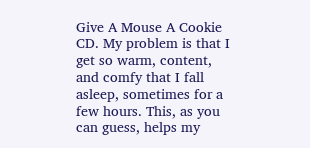Give A Mouse A Cookie CD. My problem is that I get so warm, content, and comfy that I fall asleep, sometimes for a few hours. This, as you can guess, helps my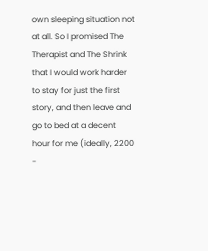own sleeping situation not at all. So I promised The Therapist and The Shrink that I would work harder to stay for just the first story, and then leave and go to bed at a decent hour for me (ideally, 2200 -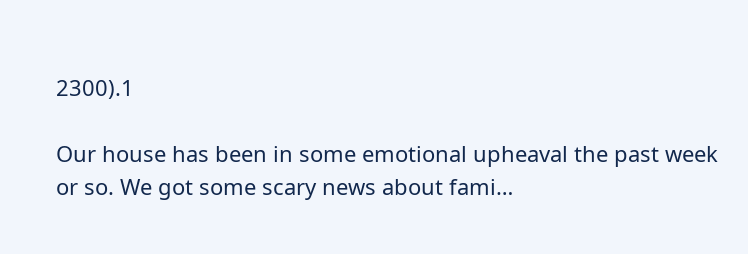2300).1

Our house has been in some emotional upheaval the past week or so. We got some scary news about fami…